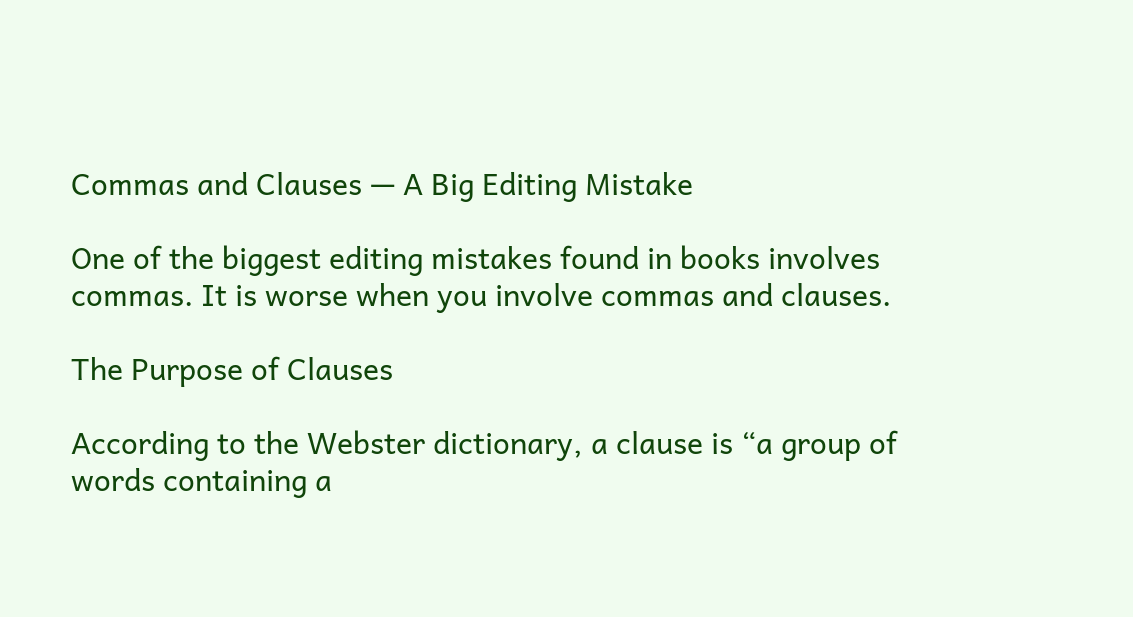Commas and Clauses — A Big Editing Mistake

One of the biggest editing mistakes found in books involves commas. It is worse when you involve commas and clauses.

The Purpose of Clauses

According to the Webster dictionary, a clause is “a group of words containing a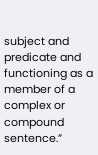subject and predicate and functioning as a member of a complex or compound sentence.”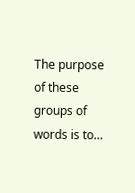The purpose of these groups of words is to…